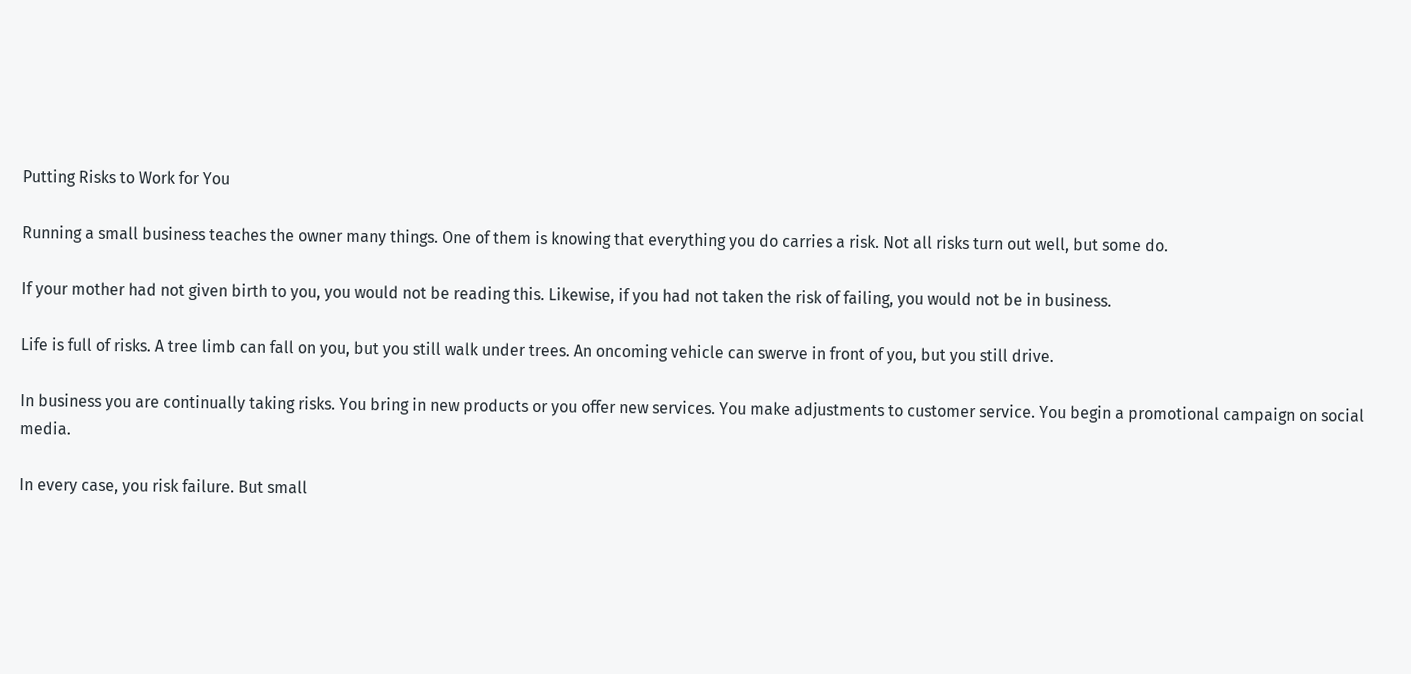Putting Risks to Work for You

Running a small business teaches the owner many things. One of them is knowing that everything you do carries a risk. Not all risks turn out well, but some do.

If your mother had not given birth to you, you would not be reading this. Likewise, if you had not taken the risk of failing, you would not be in business.

Life is full of risks. A tree limb can fall on you, but you still walk under trees. An oncoming vehicle can swerve in front of you, but you still drive.

In business you are continually taking risks. You bring in new products or you offer new services. You make adjustments to customer service. You begin a promotional campaign on social media.

In every case, you risk failure. But small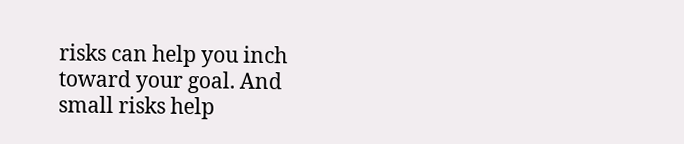risks can help you inch toward your goal. And small risks help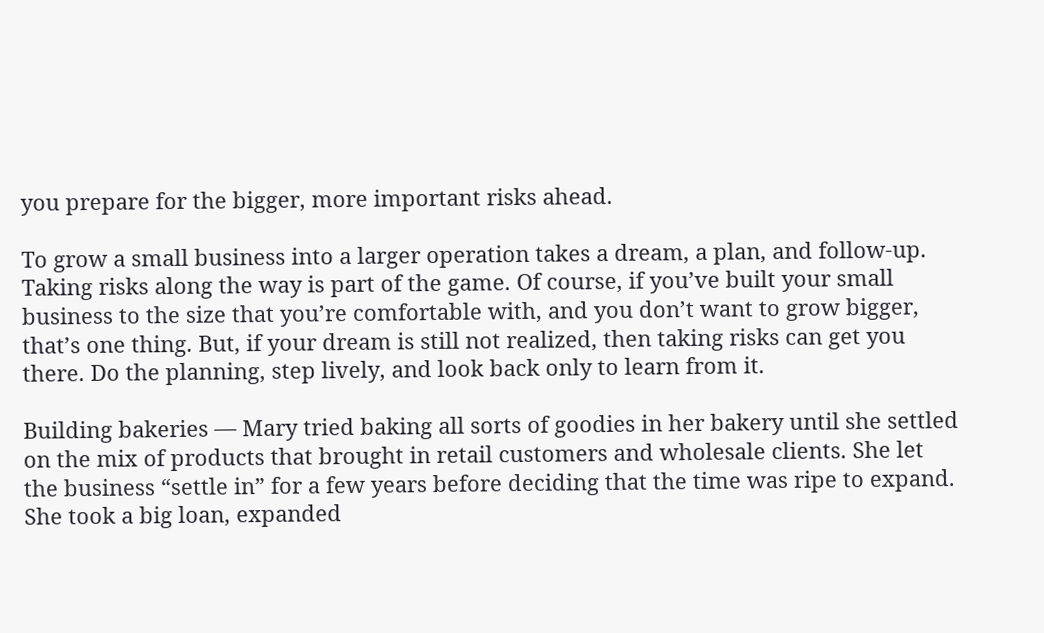you prepare for the bigger, more important risks ahead.

To grow a small business into a larger operation takes a dream, a plan, and follow-up. Taking risks along the way is part of the game. Of course, if you’ve built your small business to the size that you’re comfortable with, and you don’t want to grow bigger, that’s one thing. But, if your dream is still not realized, then taking risks can get you there. Do the planning, step lively, and look back only to learn from it.

Building bakeries — Mary tried baking all sorts of goodies in her bakery until she settled on the mix of products that brought in retail customers and wholesale clients. She let the business “settle in” for a few years before deciding that the time was ripe to expand. She took a big loan, expanded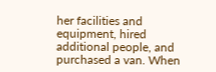her facilities and equipment, hired additional people, and purchased a van. When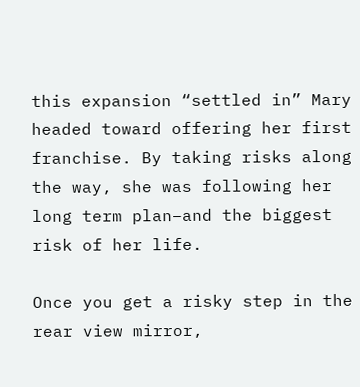this expansion “settled in” Mary headed toward offering her first franchise. By taking risks along the way, she was following her long term plan–and the biggest risk of her life.

Once you get a risky step in the rear view mirror,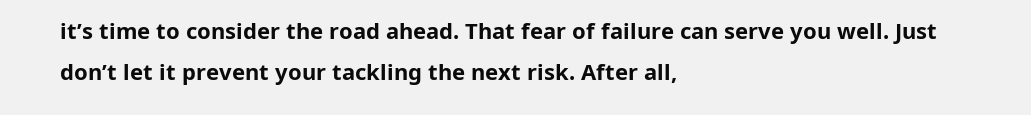it’s time to consider the road ahead. That fear of failure can serve you well. Just don’t let it prevent your tackling the next risk. After all,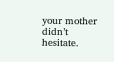your mother didn’t hesitate.